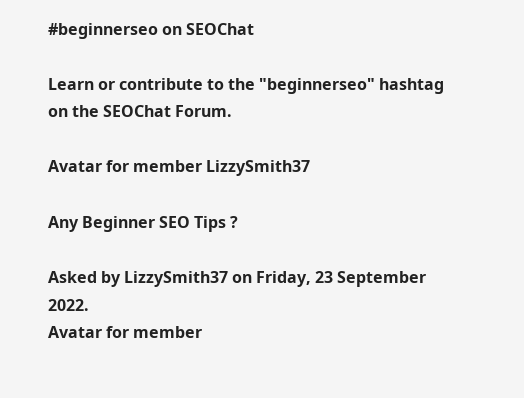#beginnerseo on SEOChat

Learn or contribute to the "beginnerseo" hashtag on the SEOChat Forum.

Avatar for member LizzySmith37

Any Beginner SEO Tips ?

Asked by LizzySmith37 on Friday, 23 September 2022.
Avatar for member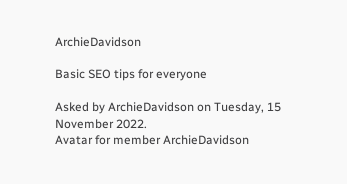ArchieDavidson

Basic SEO tips for everyone

Asked by ArchieDavidson on Tuesday, 15 November 2022.
Avatar for member ArchieDavidson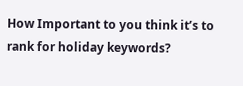How Important to you think it’s to rank for holiday keywords?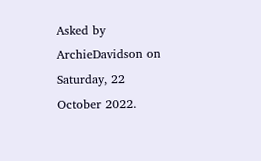Asked by ArchieDavidson on Saturday, 22 October 2022.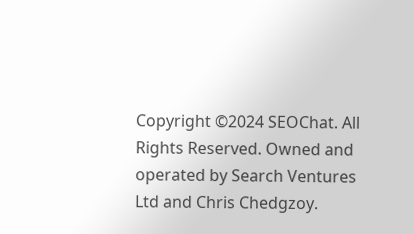Copyright ©2024 SEOChat. All Rights Reserved. Owned and operated by Search Ventures Ltd and Chris Chedgzoy.